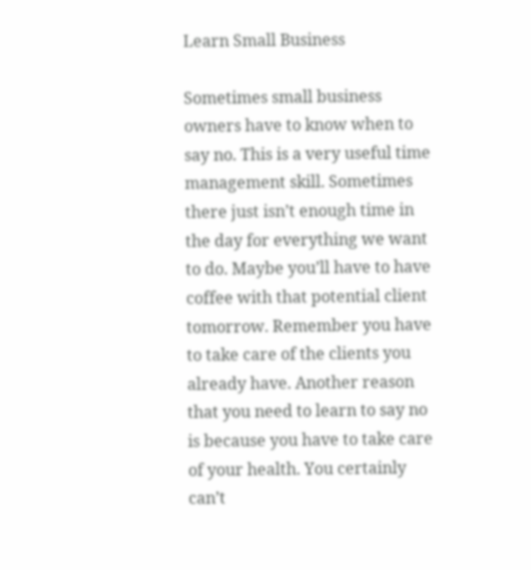Learn Small Business

Sometimes small business owners have to know when to say no. This is a very useful time management skill. Sometimes there just isn’t enough time in the day for everything we want to do. Maybe you’ll have to have coffee with that potential client tomorrow. Remember you have to take care of the clients you already have. Another reason that you need to learn to say no is because you have to take care of your health. You certainly can’t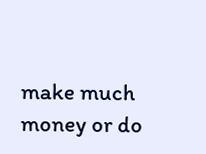make much money or do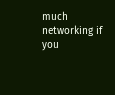much networking if you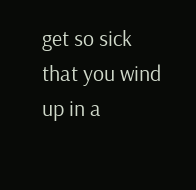get so sick that you wind up in a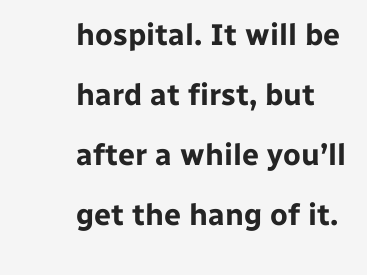hospital. It will be hard at first, but after a while you’ll get the hang of it.